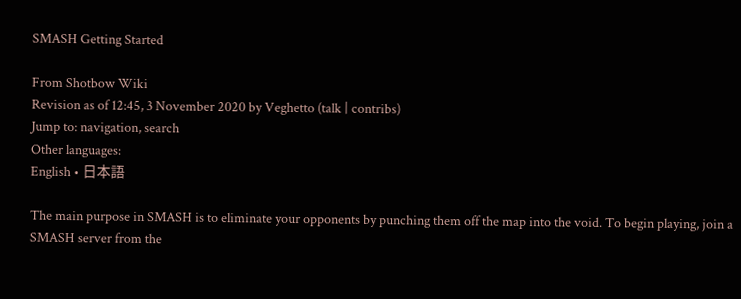SMASH Getting Started

From Shotbow Wiki
Revision as of 12:45, 3 November 2020 by Veghetto (talk | contribs)
Jump to: navigation, search
Other languages:
English • 日本語

The main purpose in SMASH is to eliminate your opponents by punching them off the map into the void. To begin playing, join a SMASH server from the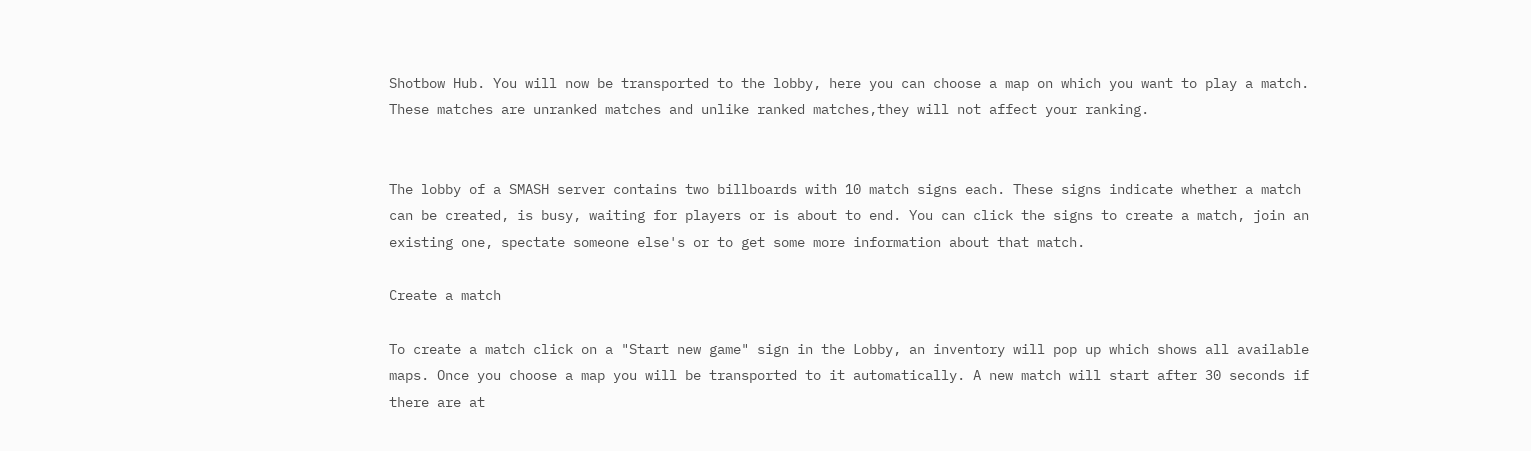Shotbow Hub. You will now be transported to the lobby, here you can choose a map on which you want to play a match. These matches are unranked matches and unlike ranked matches,they will not affect your ranking.


The lobby of a SMASH server contains two billboards with 10 match signs each. These signs indicate whether a match can be created, is busy, waiting for players or is about to end. You can click the signs to create a match, join an existing one, spectate someone else's or to get some more information about that match.

Create a match

To create a match click on a "Start new game" sign in the Lobby, an inventory will pop up which shows all available maps. Once you choose a map you will be transported to it automatically. A new match will start after 30 seconds if there are at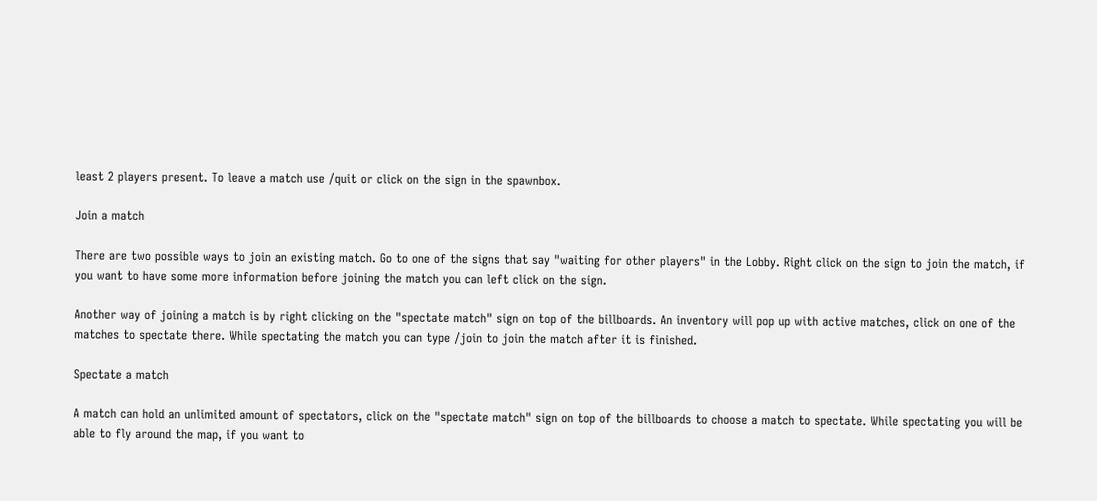least 2 players present. To leave a match use /quit or click on the sign in the spawnbox.

Join a match

There are two possible ways to join an existing match. Go to one of the signs that say "waiting for other players" in the Lobby. Right click on the sign to join the match, if you want to have some more information before joining the match you can left click on the sign.

Another way of joining a match is by right clicking on the "spectate match" sign on top of the billboards. An inventory will pop up with active matches, click on one of the matches to spectate there. While spectating the match you can type /join to join the match after it is finished.

Spectate a match

A match can hold an unlimited amount of spectators, click on the "spectate match" sign on top of the billboards to choose a match to spectate. While spectating you will be able to fly around the map, if you want to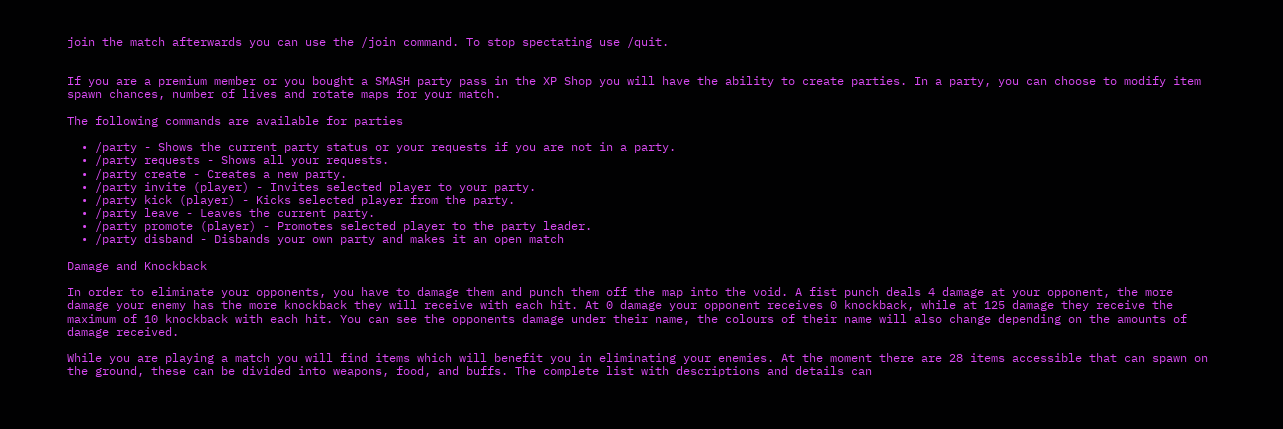join the match afterwards you can use the /join command. To stop spectating use /quit.


If you are a premium member or you bought a SMASH party pass in the XP Shop you will have the ability to create parties. In a party, you can choose to modify item spawn chances, number of lives and rotate maps for your match.

The following commands are available for parties

  • /party - Shows the current party status or your requests if you are not in a party.
  • /party requests - Shows all your requests.
  • /party create - Creates a new party.
  • /party invite (player) - Invites selected player to your party.
  • /party kick (player) - Kicks selected player from the party.
  • /party leave - Leaves the current party.
  • /party promote (player) - Promotes selected player to the party leader.
  • /party disband - Disbands your own party and makes it an open match

Damage and Knockback

In order to eliminate your opponents, you have to damage them and punch them off the map into the void. A fist punch deals 4 damage at your opponent, the more damage your enemy has the more knockback they will receive with each hit. At 0 damage your opponent receives 0 knockback, while at 125 damage they receive the maximum of 10 knockback with each hit. You can see the opponents damage under their name, the colours of their name will also change depending on the amounts of damage received.

While you are playing a match you will find items which will benefit you in eliminating your enemies. At the moment there are 28 items accessible that can spawn on the ground, these can be divided into weapons, food, and buffs. The complete list with descriptions and details can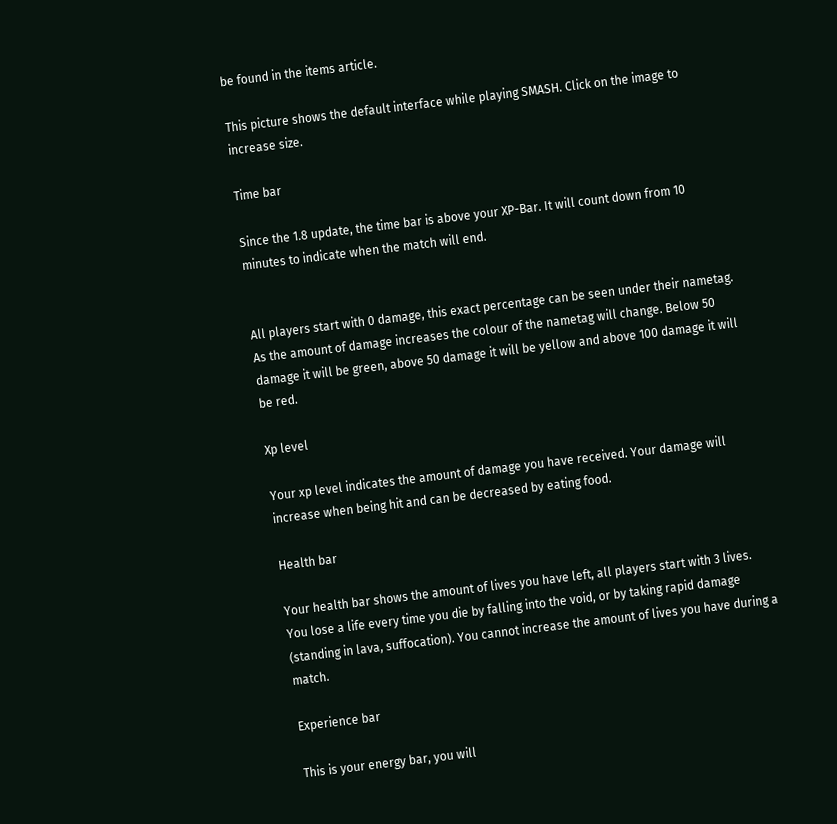be found in the items article.

This picture shows the default interface while playing SMASH. Click on the image to increase size.

Time bar

Since the 1.8 update, the time bar is above your XP-Bar. It will count down from 10 minutes to indicate when the match will end.


All players start with 0 damage, this exact percentage can be seen under their nametag. As the amount of damage increases the colour of the nametag will change. Below 50 damage it will be green, above 50 damage it will be yellow and above 100 damage it will be red.

Xp level

Your xp level indicates the amount of damage you have received. Your damage will increase when being hit and can be decreased by eating food.

Health bar

Your health bar shows the amount of lives you have left, all players start with 3 lives. You lose a life every time you die by falling into the void, or by taking rapid damage (standing in lava, suffocation). You cannot increase the amount of lives you have during a match.

Experience bar

This is your energy bar, you will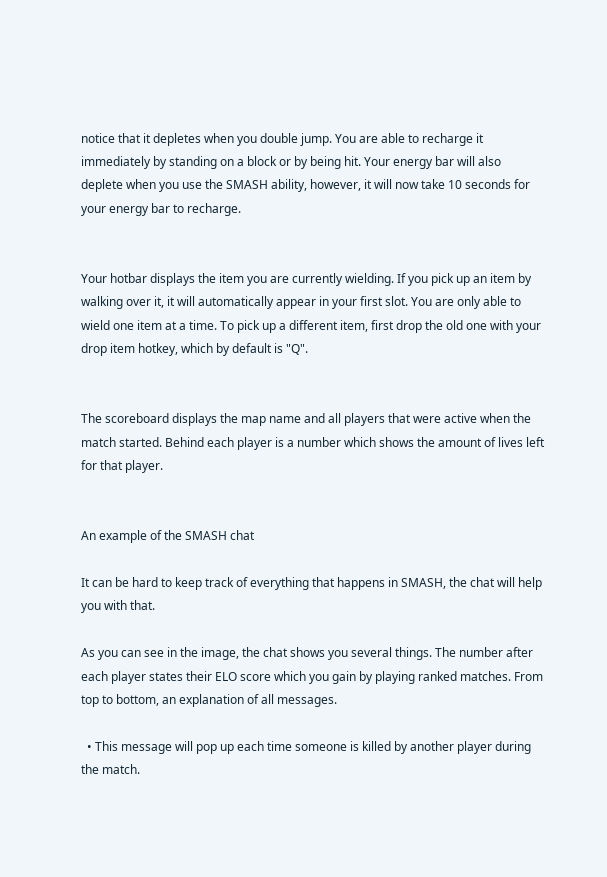notice that it depletes when you double jump. You are able to recharge it immediately by standing on a block or by being hit. Your energy bar will also deplete when you use the SMASH ability, however, it will now take 10 seconds for your energy bar to recharge.


Your hotbar displays the item you are currently wielding. If you pick up an item by walking over it, it will automatically appear in your first slot. You are only able to wield one item at a time. To pick up a different item, first drop the old one with your drop item hotkey, which by default is "Q".


The scoreboard displays the map name and all players that were active when the match started. Behind each player is a number which shows the amount of lives left for that player.


An example of the SMASH chat

It can be hard to keep track of everything that happens in SMASH, the chat will help you with that.

As you can see in the image, the chat shows you several things. The number after each player states their ELO score which you gain by playing ranked matches. From top to bottom, an explanation of all messages.

  • This message will pop up each time someone is killed by another player during the match.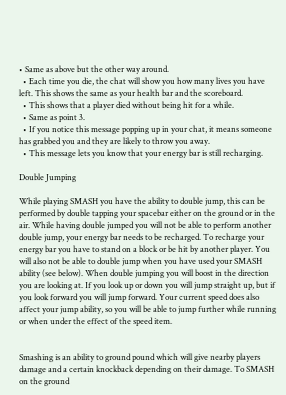• Same as above but the other way around.
  • Each time you die, the chat will show you how many lives you have left. This shows the same as your health bar and the scoreboard.
  • This shows that a player died without being hit for a while.
  • Same as point 3.
  • If you notice this message popping up in your chat, it means someone has grabbed you and they are likely to throw you away.
  • This message lets you know that your energy bar is still recharging.

Double Jumping

While playing SMASH you have the ability to double jump, this can be performed by double tapping your spacebar either on the ground or in the air. While having double jumped you will not be able to perform another double jump, your energy bar needs to be recharged. To recharge your energy bar you have to stand on a block or be hit by another player. You will also not be able to double jump when you have used your SMASH ability (see below). When double jumping you will boost in the direction you are looking at. If you look up or down you will jump straight up, but if you look forward you will jump forward. Your current speed does also affect your jump ability, so you will be able to jump further while running or when under the effect of the speed item.


Smashing is an ability to ground pound which will give nearby players damage and a certain knockback depending on their damage. To SMASH on the ground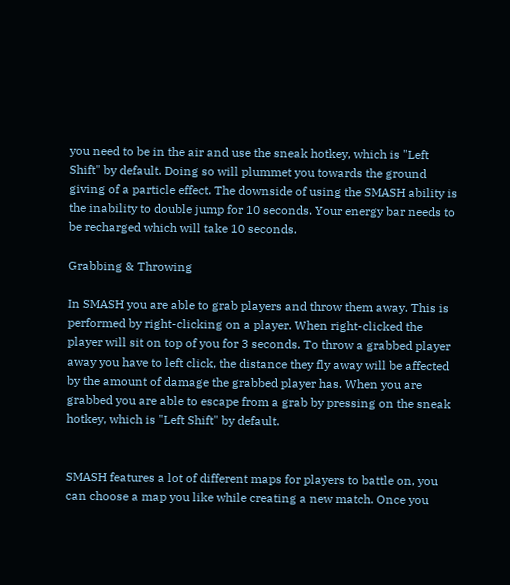you need to be in the air and use the sneak hotkey, which is "Left Shift" by default. Doing so will plummet you towards the ground giving of a particle effect. The downside of using the SMASH ability is the inability to double jump for 10 seconds. Your energy bar needs to be recharged which will take 10 seconds.

Grabbing & Throwing

In SMASH you are able to grab players and throw them away. This is performed by right-clicking on a player. When right-clicked the player will sit on top of you for 3 seconds. To throw a grabbed player away you have to left click, the distance they fly away will be affected by the amount of damage the grabbed player has. When you are grabbed you are able to escape from a grab by pressing on the sneak hotkey, which is "Left Shift" by default.


SMASH features a lot of different maps for players to battle on, you can choose a map you like while creating a new match. Once you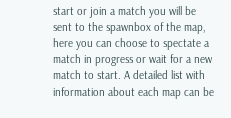start or join a match you will be sent to the spawnbox of the map, here you can choose to spectate a match in progress or wait for a new match to start. A detailed list with information about each map can be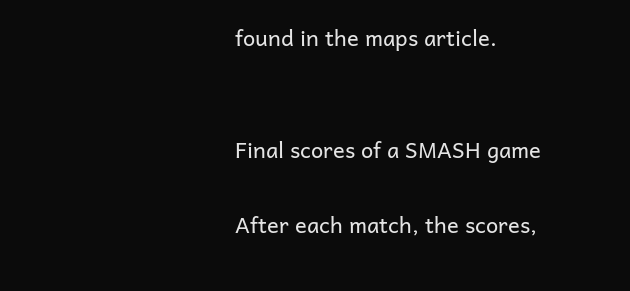found in the maps article.


Final scores of a SMASH game

After each match, the scores,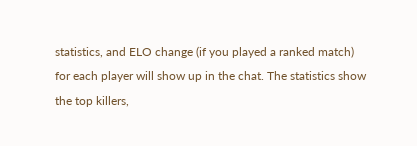statistics, and ELO change (if you played a ranked match) for each player will show up in the chat. The statistics show the top killers,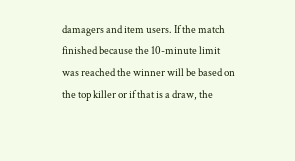damagers and item users. If the match finished because the 10-minute limit was reached the winner will be based on the top killer or if that is a draw, the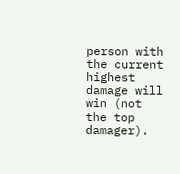person with the current highest damage will win (not the top damager).